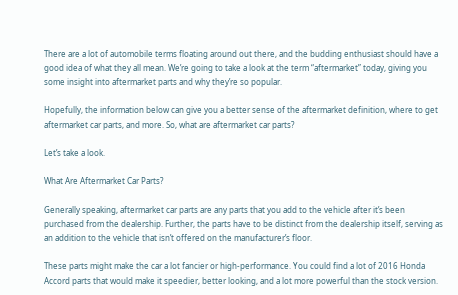There are a lot of automobile terms floating around out there, and the budding enthusiast should have a good idea of what they all mean. We’re going to take a look at the term “aftermarket” today, giving you some insight into aftermarket parts and why they’re so popular.

Hopefully, the information below can give you a better sense of the aftermarket definition, where to get aftermarket car parts, and more. So, what are aftermarket car parts?

Let’s take a look.

What Are Aftermarket Car Parts?

Generally speaking, aftermarket car parts are any parts that you add to the vehicle after it’s been purchased from the dealership. Further, the parts have to be distinct from the dealership itself, serving as an addition to the vehicle that isn’t offered on the manufacturer’s floor.

These parts might make the car a lot fancier or high-performance. You could find a lot of 2016 Honda Accord parts that would make it speedier, better looking, and a lot more powerful than the stock version.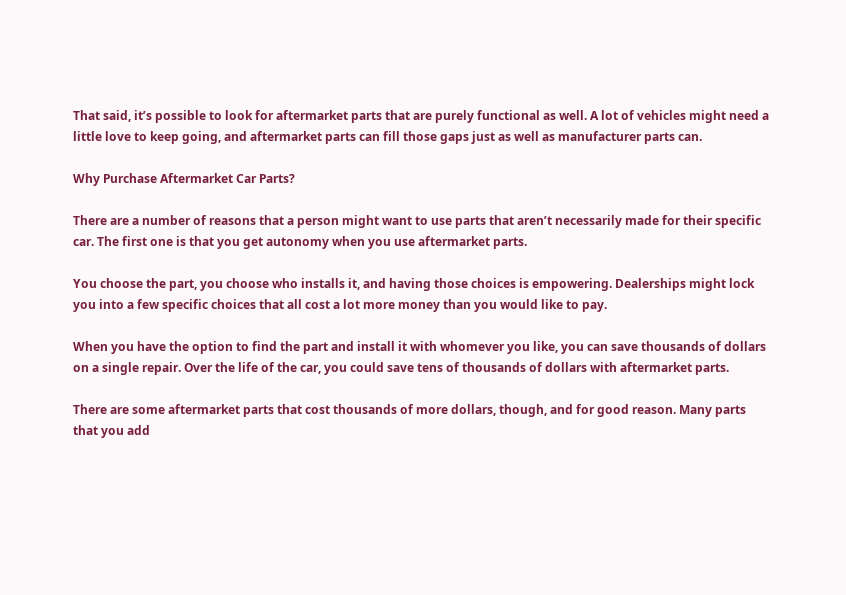That said, it’s possible to look for aftermarket parts that are purely functional as well. A lot of vehicles might need a little love to keep going, and aftermarket parts can fill those gaps just as well as manufacturer parts can.

Why Purchase Aftermarket Car Parts?

There are a number of reasons that a person might want to use parts that aren’t necessarily made for their specific car. The first one is that you get autonomy when you use aftermarket parts.

You choose the part, you choose who installs it, and having those choices is empowering. Dealerships might lock you into a few specific choices that all cost a lot more money than you would like to pay.

When you have the option to find the part and install it with whomever you like, you can save thousands of dollars on a single repair. Over the life of the car, you could save tens of thousands of dollars with aftermarket parts.

There are some aftermarket parts that cost thousands of more dollars, though, and for good reason. Many parts that you add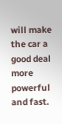will make the car a good deal more powerful and fast.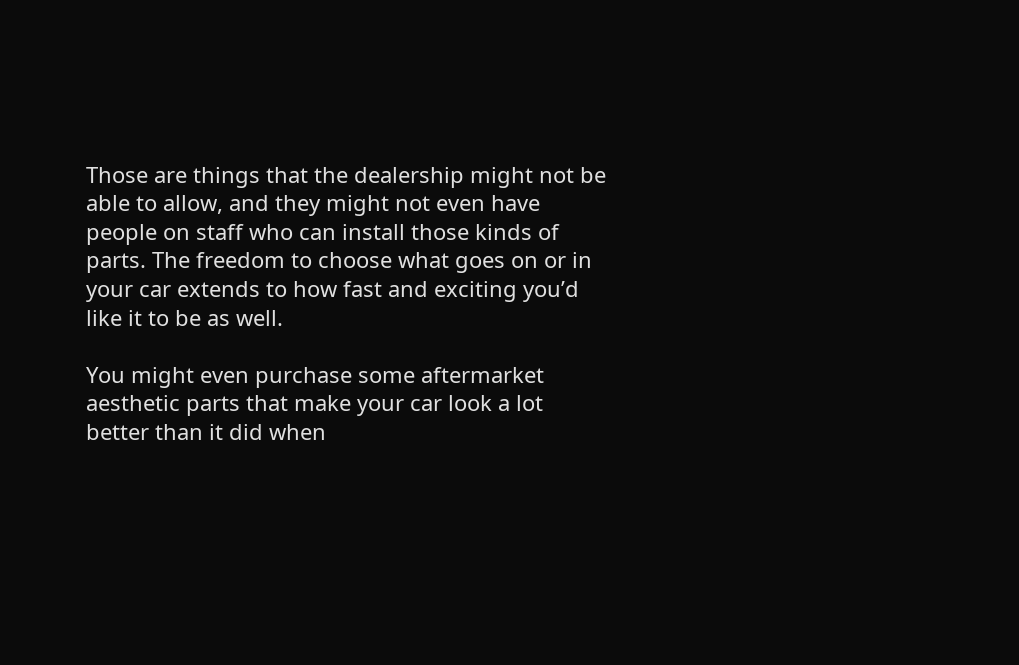Those are things that the dealership might not be able to allow, and they might not even have people on staff who can install those kinds of parts. The freedom to choose what goes on or in your car extends to how fast and exciting you’d like it to be as well.

You might even purchase some aftermarket aesthetic parts that make your car look a lot better than it did when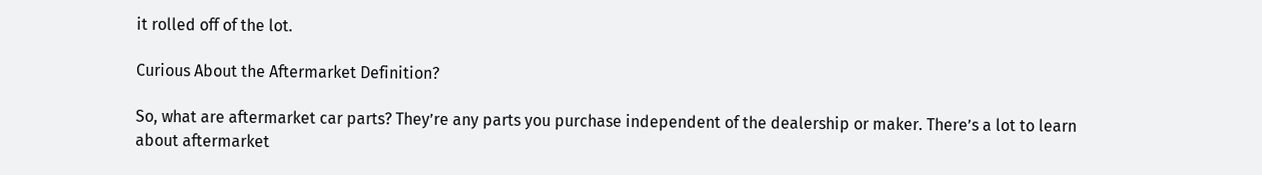it rolled off of the lot.

Curious About the Aftermarket Definition?

So, what are aftermarket car parts? They’re any parts you purchase independent of the dealership or maker. There’s a lot to learn about aftermarket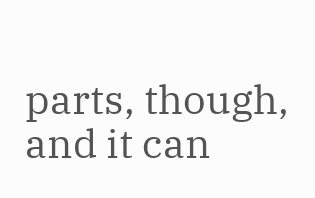parts, though, and it can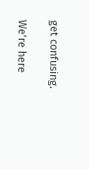get confusing.

We’re here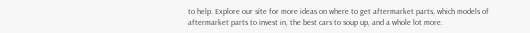to help. Explore our site for more ideas on where to get aftermarket parts, which models of aftermarket parts to invest in, the best cars to soup up, and a whole lot more.